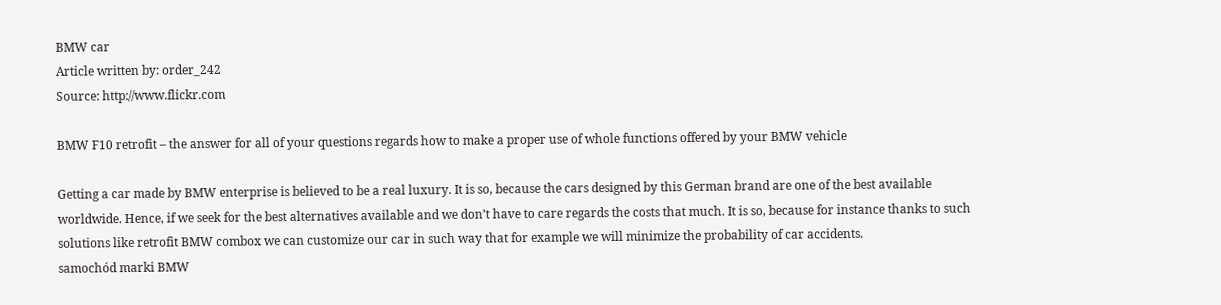BMW car
Article written by: order_242
Source: http://www.flickr.com

BMW F10 retrofit – the answer for all of your questions regards how to make a proper use of whole functions offered by your BMW vehicle

Getting a car made by BMW enterprise is believed to be a real luxury. It is so, because the cars designed by this German brand are one of the best available worldwide. Hence, if we seek for the best alternatives available and we don’t have to care regards the costs that much. It is so, because for instance thanks to such solutions like retrofit BMW combox we can customize our car in such way that for example we will minimize the probability of car accidents.
samochód marki BMW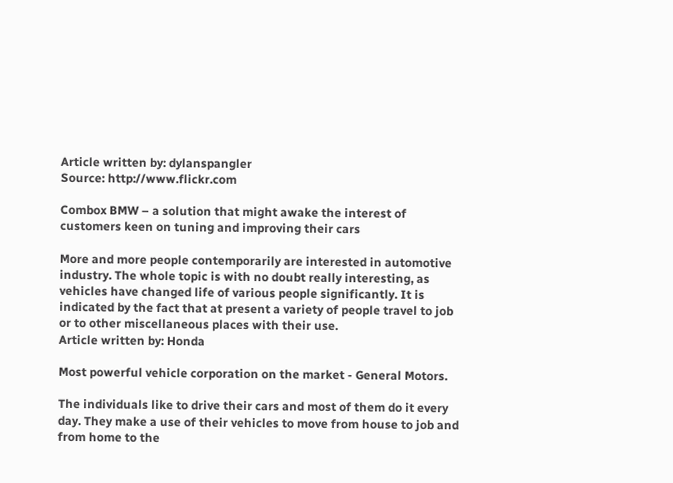Article written by: dylanspangler
Source: http://www.flickr.com

Combox BMW – a solution that might awake the interest of customers keen on tuning and improving their cars

More and more people contemporarily are interested in automotive industry. The whole topic is with no doubt really interesting, as vehicles have changed life of various people significantly. It is indicated by the fact that at present a variety of people travel to job or to other miscellaneous places with their use.
Article written by: Honda

Most powerful vehicle corporation on the market - General Motors.

The individuals like to drive their cars and most of them do it every day. They make a use of their vehicles to move from house to job and from home to the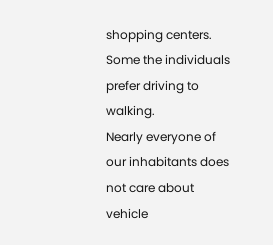shopping centers. Some the individuals prefer driving to walking.
Nearly everyone of our inhabitants does not care about vehicle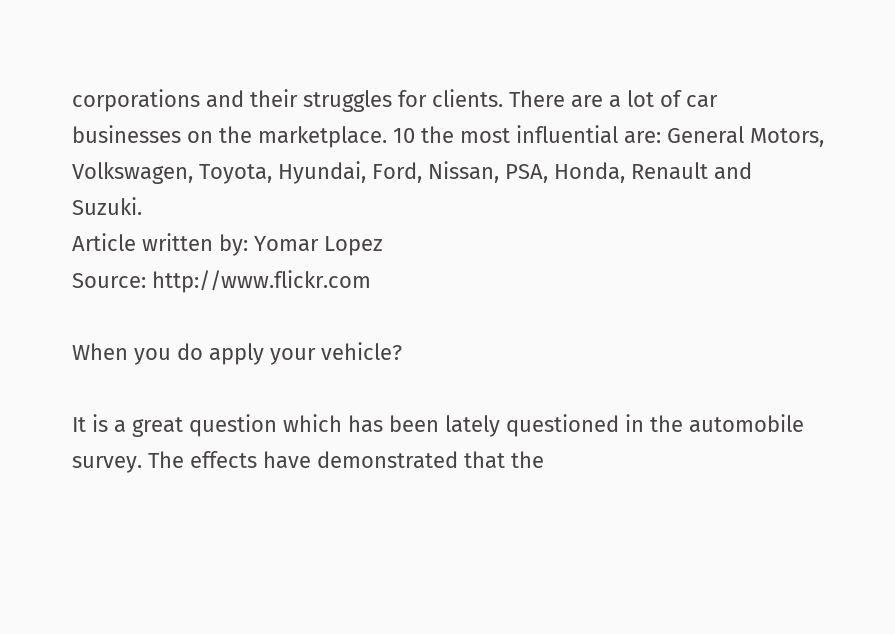corporations and their struggles for clients. There are a lot of car businesses on the marketplace. 10 the most influential are: General Motors, Volkswagen, Toyota, Hyundai, Ford, Nissan, PSA, Honda, Renault and Suzuki.
Article written by: Yomar Lopez
Source: http://www.flickr.com

When you do apply your vehicle?

It is a great question which has been lately questioned in the automobile survey. The effects have demonstrated that the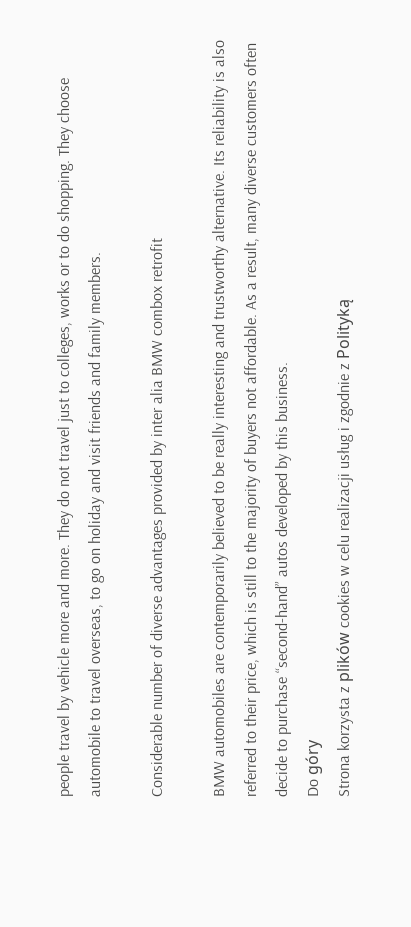people travel by vehicle more and more. They do not travel just to colleges, works or to do shopping. They choose automobile to travel overseas, to go on holiday and visit friends and family members.

Considerable number of diverse advantages provided by inter alia BMW combox retrofit

BMW automobiles are contemporarily believed to be really interesting and trustworthy alternative. Its reliability is also referred to their price, which is still to the majority of buyers not affordable. As a result, many diverse customers often decide to purchase “second-hand” autos developed by this business.
Do góry
Strona korzysta z plików cookies w celu realizacji usług i zgodnie z Polityką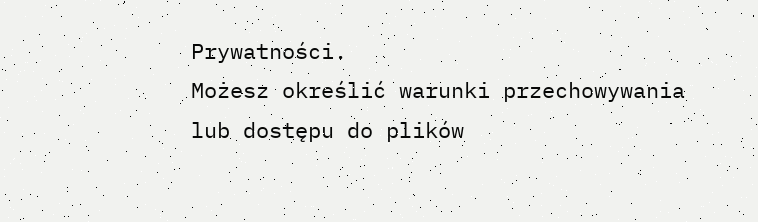Prywatności.
Możesz określić warunki przechowywania lub dostępu do plików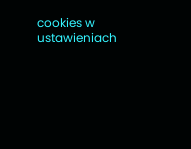cookies w ustawieniach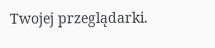Twojej przeglądarki.